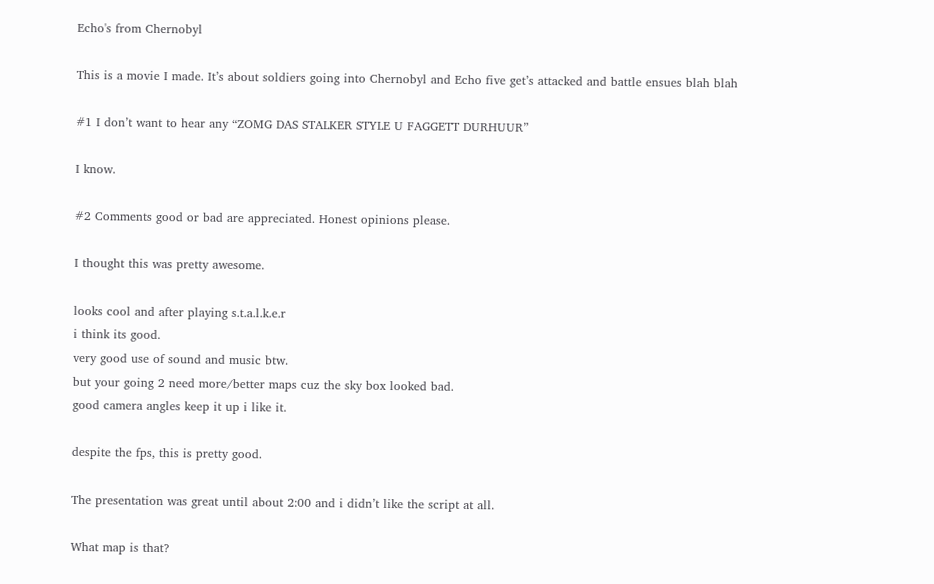Echo's from Chernobyl

This is a movie I made. It’s about soldiers going into Chernobyl and Echo five get’s attacked and battle ensues blah blah

#1 I don’t want to hear any “ZOMG DAS STALKER STYLE U FAGGETT DURHUUR”

I know.

#2 Comments good or bad are appreciated. Honest opinions please.

I thought this was pretty awesome.

looks cool and after playing s.t.a.l.k.e.r
i think its good.
very good use of sound and music btw.
but your going 2 need more/better maps cuz the sky box looked bad.
good camera angles keep it up i like it.

despite the fps, this is pretty good.

The presentation was great until about 2:00 and i didn’t like the script at all.

What map is that?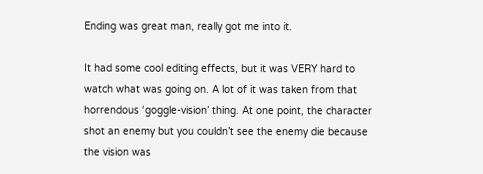Ending was great man, really got me into it.

It had some cool editing effects, but it was VERY hard to watch what was going on. A lot of it was taken from that horrendous ‘goggle-vision’ thing. At one point, the character shot an enemy but you couldn’t see the enemy die because the vision was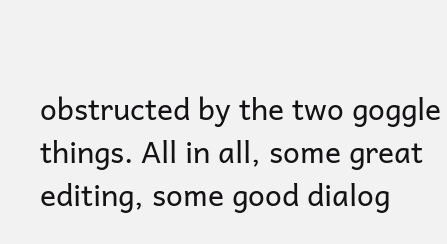obstructed by the two goggle things. All in all, some great editing, some good dialog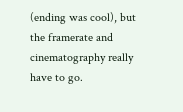(ending was cool), but the framerate and cinematography really have to go.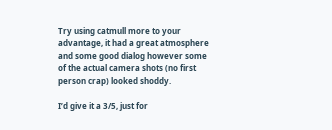Try using catmull more to your advantage, it had a great atmosphere and some good dialog however some of the actual camera shots (no first person crap) looked shoddy.

I’d give it a 3/5, just for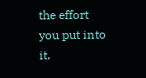the effort you put into it.